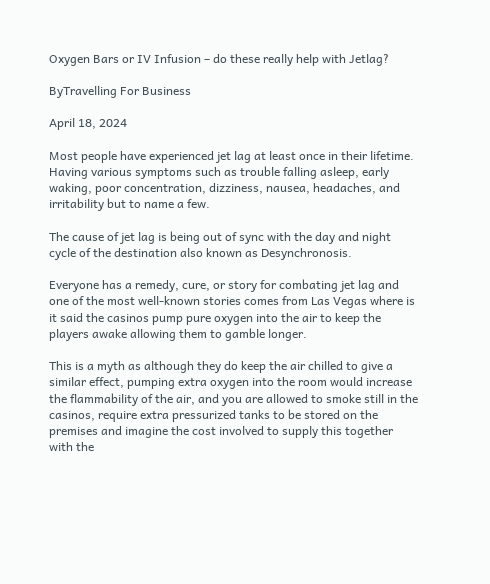Oxygen Bars or IV Infusion – do these really help with Jetlag?

ByTravelling For Business

April 18, 2024

Most people have experienced jet lag at least once in their lifetime. Having various symptoms such as trouble falling asleep, early waking, poor concentration, dizziness, nausea, headaches, and irritability but to name a few.

The cause of jet lag is being out of sync with the day and night cycle of the destination also known as Desynchronosis.

Everyone has a remedy, cure, or story for combating jet lag and one of the most well-known stories comes from Las Vegas where is it said the casinos pump pure oxygen into the air to keep the players awake allowing them to gamble longer.

This is a myth as although they do keep the air chilled to give a similar effect, pumping extra oxygen into the room would increase the flammability of the air, and you are allowed to smoke still in the casinos, require extra pressurized tanks to be stored on the premises and imagine the cost involved to supply this together with the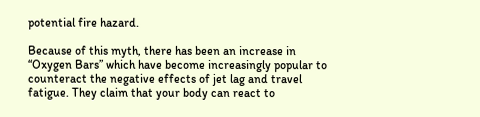potential fire hazard.

Because of this myth, there has been an increase in “Oxygen Bars” which have become increasingly popular to counteract the negative effects of jet lag and travel fatigue. They claim that your body can react to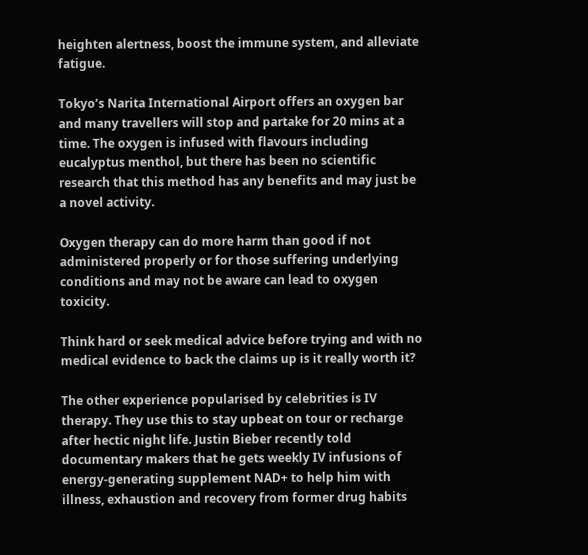heighten alertness, boost the immune system, and alleviate fatigue.

Tokyo’s Narita International Airport offers an oxygen bar and many travellers will stop and partake for 20 mins at a time. The oxygen is infused with flavours including eucalyptus menthol, but there has been no scientific research that this method has any benefits and may just be a novel activity.

Oxygen therapy can do more harm than good if not administered properly or for those suffering underlying conditions and may not be aware can lead to oxygen toxicity.

Think hard or seek medical advice before trying and with no medical evidence to back the claims up is it really worth it?

The other experience popularised by celebrities is IV therapy. They use this to stay upbeat on tour or recharge after hectic night life. Justin Bieber recently told documentary makers that he gets weekly IV infusions of energy-generating supplement NAD+ to help him with illness, exhaustion and recovery from former drug habits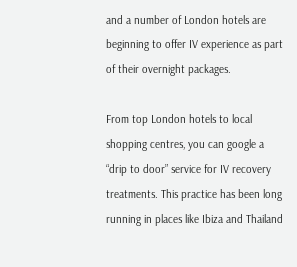and a number of London hotels are beginning to offer IV experience as part of their overnight packages.

From top London hotels to local shopping centres, you can google a “drip to door” service for IV recovery treatments. This practice has been long running in places like Ibiza and Thailand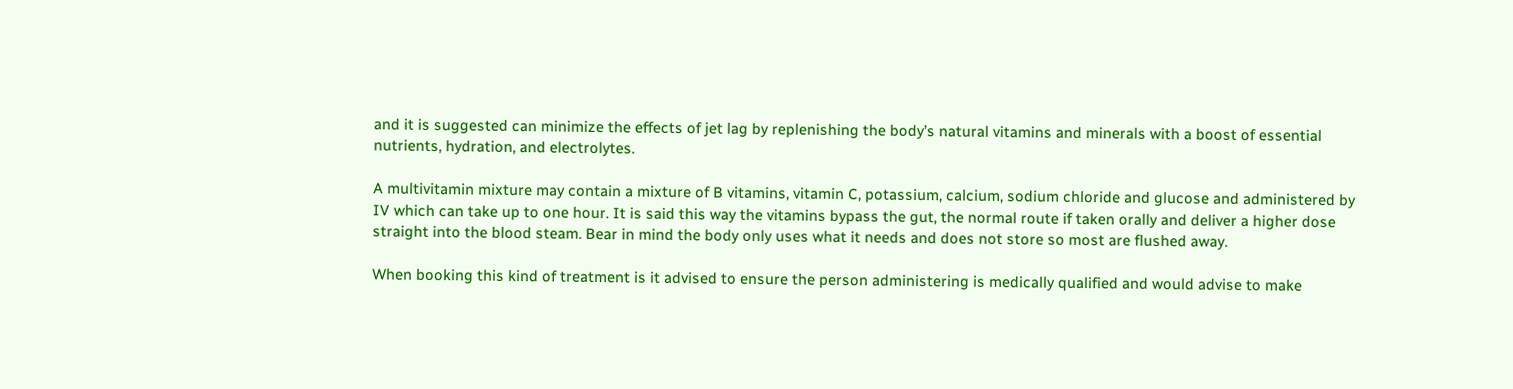and it is suggested can minimize the effects of jet lag by replenishing the body’s natural vitamins and minerals with a boost of essential nutrients, hydration, and electrolytes.

A multivitamin mixture may contain a mixture of B vitamins, vitamin C, potassium, calcium, sodium chloride and glucose and administered by IV which can take up to one hour. It is said this way the vitamins bypass the gut, the normal route if taken orally and deliver a higher dose straight into the blood steam. Bear in mind the body only uses what it needs and does not store so most are flushed away.

When booking this kind of treatment is it advised to ensure the person administering is medically qualified and would advise to make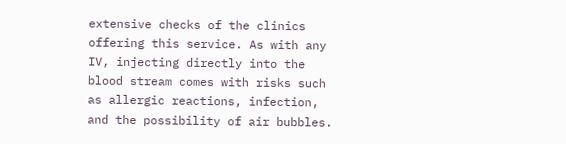extensive checks of the clinics offering this service. As with any IV, injecting directly into the blood stream comes with risks such as allergic reactions, infection, and the possibility of air bubbles.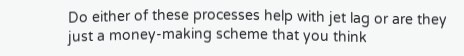Do either of these processes help with jet lag or are they just a money-making scheme that you think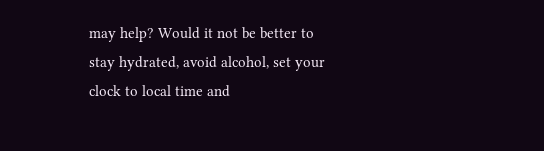may help? Would it not be better to stay hydrated, avoid alcohol, set your clock to local time and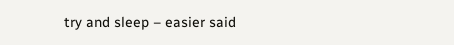try and sleep – easier said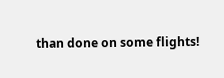than done on some flights!